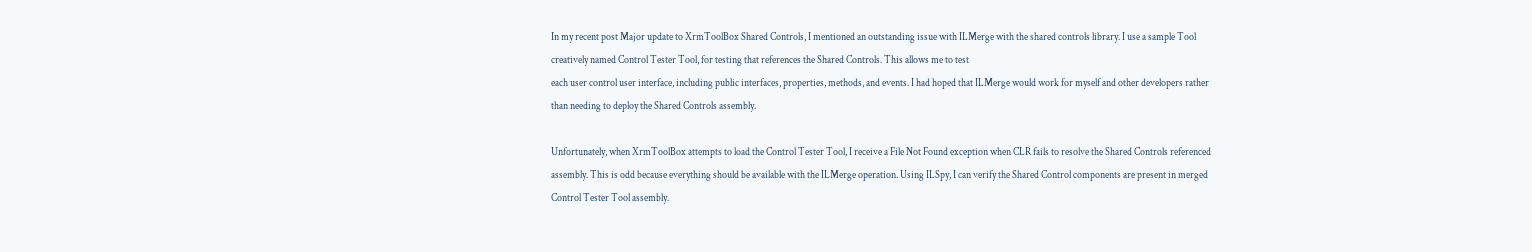In my recent post Major update to XrmToolBox Shared Controls, I mentioned an outstanding issue with ILMerge with the shared controls library. I use a sample Tool creatively named Control Tester Tool, for testing that references the Shared Controls. This allows me to test
each user control user interface, including public interfaces, properties, methods, and events. I had hoped that ILMerge would work for myself and other developers rather than needing to deploy the Shared Controls assembly.

Unfortunately, when XrmToolBox attempts to load the Control Tester Tool, I receive a File Not Found exception when CLR fails to resolve the Shared Controls referenced assembly. This is odd because everything should be available with the ILMerge operation. Using ILSpy, I can verify the Shared Control components are present in merged Control Tester Tool assembly.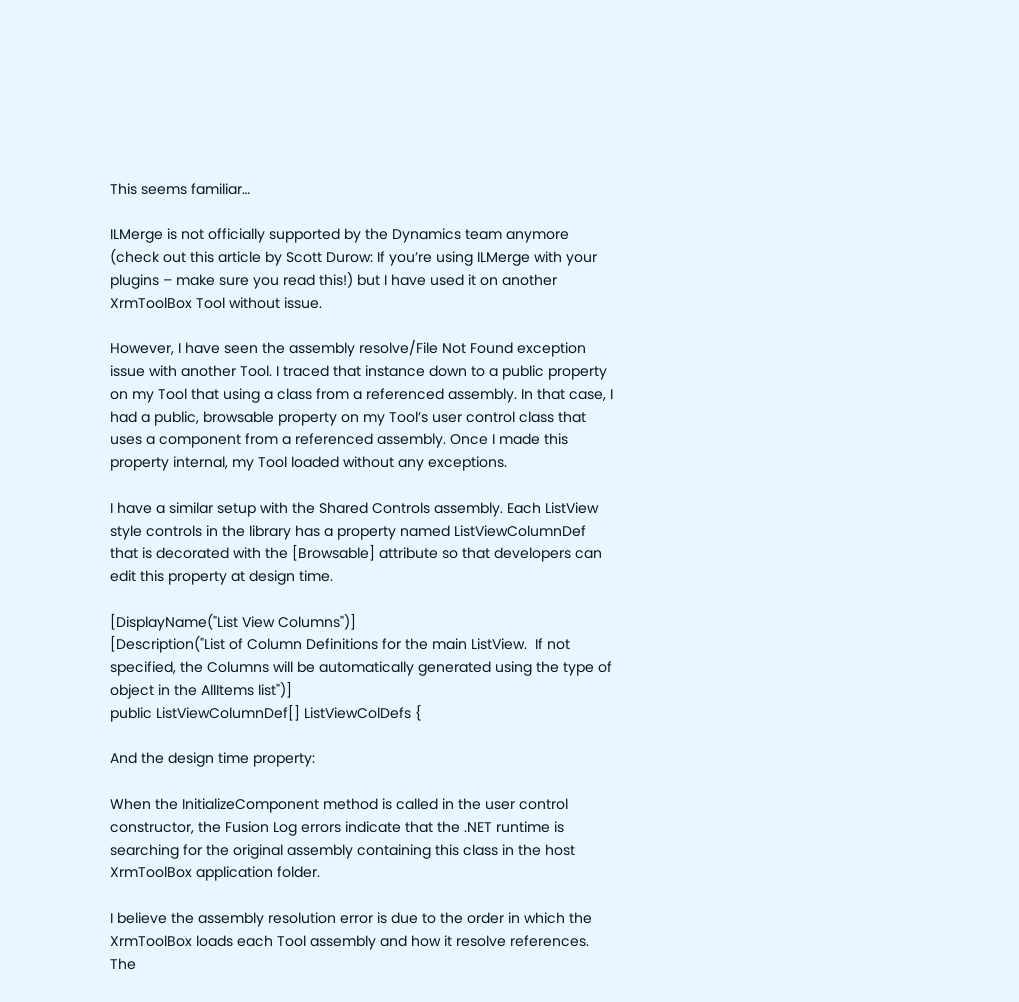This seems familiar…

ILMerge is not officially supported by the Dynamics team anymore (check out this article by Scott Durow: If you’re using ILMerge with your plugins – make sure you read this!) but I have used it on another XrmToolBox Tool without issue.

However, I have seen the assembly resolve/File Not Found exception issue with another Tool. I traced that instance down to a public property on my Tool that using a class from a referenced assembly. In that case, I had a public, browsable property on my Tool’s user control class that uses a component from a referenced assembly. Once I made this property internal, my Tool loaded without any exceptions.

I have a similar setup with the Shared Controls assembly. Each ListView style controls in the library has a property named ListViewColumnDef that is decorated with the [Browsable] attribute so that developers can edit this property at design time.

[DisplayName("List View Columns")]
[Description("List of Column Definitions for the main ListView.  If not specified, the Columns will be automatically generated using the type of object in the AllItems list")]
public ListViewColumnDef[] ListViewColDefs {

And the design time property:

When the InitializeComponent method is called in the user control constructor, the Fusion Log errors indicate that the .NET runtime is searching for the original assembly containing this class in the host XrmToolBox application folder.

I believe the assembly resolution error is due to the order in which the XrmToolBox loads each Tool assembly and how it resolve references. The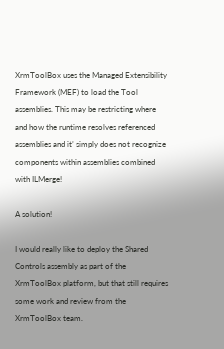XrmToolBox uses the Managed Extensibility Framework (MEF) to load the Tool assemblies. This may be restricting where and how the runtime resolves referenced assemblies and it’ simply does not recognize components within assemblies combined with ILMerge!

A solution!

I would really like to deploy the Shared Controls assembly as part of the XrmToolBox platform, but that still requires some work and review from the XrmToolBox team.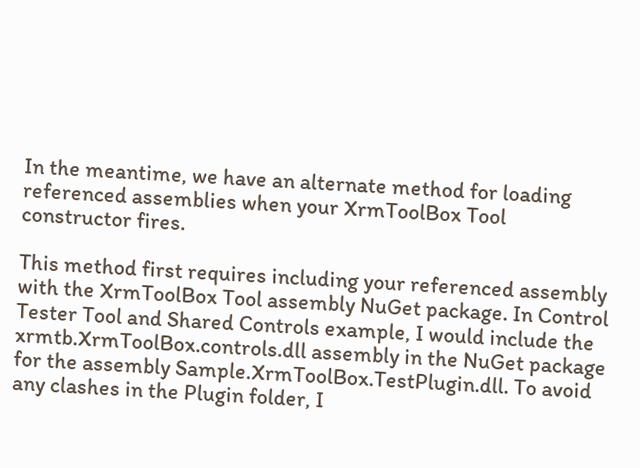In the meantime, we have an alternate method for loading referenced assemblies when your XrmToolBox Tool constructor fires.

This method first requires including your referenced assembly with the XrmToolBox Tool assembly NuGet package. In Control Tester Tool and Shared Controls example, I would include the xrmtb.XrmToolBox.controls.dll assembly in the NuGet package for the assembly Sample.XrmToolBox.TestPlugin.dll. To avoid any clashes in the Plugin folder, I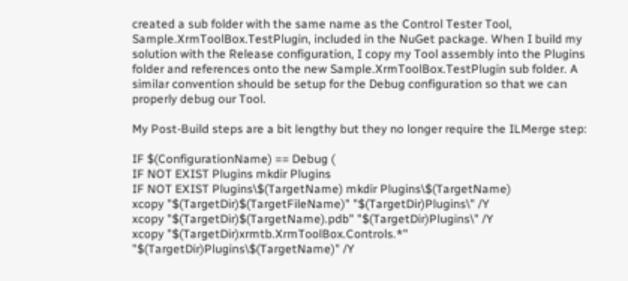created a sub folder with the same name as the Control Tester Tool, Sample.XrmToolBox.TestPlugin, included in the NuGet package. When I build my solution with the Release configuration, I copy my Tool assembly into the Plugins folder and references onto the new Sample.XrmToolBox.TestPlugin sub folder. A similar convention should be setup for the Debug configuration so that we can properly debug our Tool.

My Post-Build steps are a bit lengthy but they no longer require the ILMerge step:

IF $(ConfigurationName) == Debug (
IF NOT EXIST Plugins mkdir Plugins
IF NOT EXIST Plugins\$(TargetName) mkdir Plugins\$(TargetName)
xcopy "$(TargetDir)$(TargetFileName)" "$(TargetDir)Plugins\" /Y
xcopy "$(TargetDir)$(TargetName).pdb" "$(TargetDir)Plugins\" /Y
xcopy "$(TargetDir)xrmtb.XrmToolBox.Controls.*" "$(TargetDir)Plugins\$(TargetName)" /Y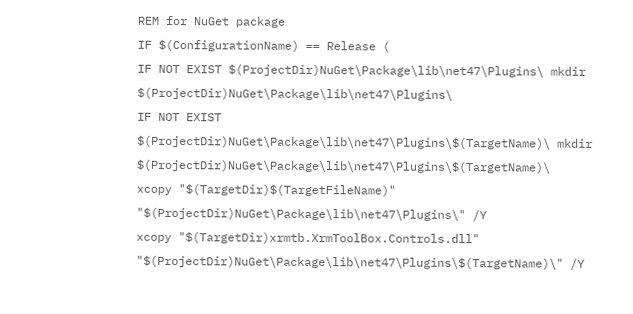REM for NuGet package
IF $(ConfigurationName) == Release (
IF NOT EXIST $(ProjectDir)NuGet\Package\lib\net47\Plugins\ mkdir $(ProjectDir)NuGet\Package\lib\net47\Plugins\
IF NOT EXIST $(ProjectDir)NuGet\Package\lib\net47\Plugins\$(TargetName)\ mkdir $(ProjectDir)NuGet\Package\lib\net47\Plugins\$(TargetName)\
xcopy "$(TargetDir)$(TargetFileName)" "$(ProjectDir)NuGet\Package\lib\net47\Plugins\" /Y
xcopy "$(TargetDir)xrmtb.XrmToolBox.Controls.dll" "$(ProjectDir)NuGet\Package\lib\net47\Plugins\$(TargetName)\" /Y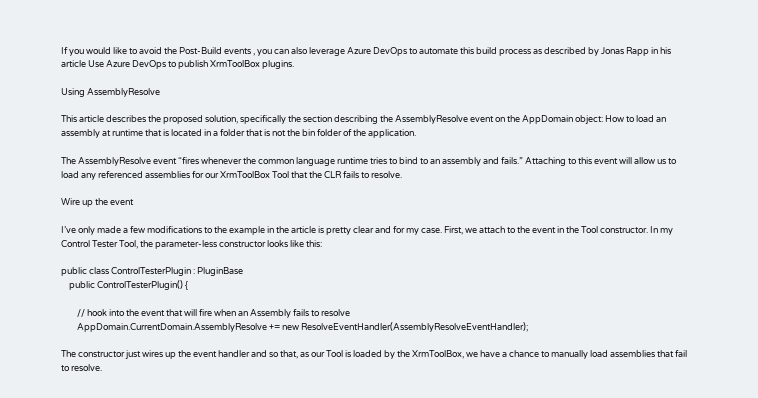If you would like to avoid the Post-Build events , you can also leverage Azure DevOps to automate this build process as described by Jonas Rapp in his article Use Azure DevOps to publish XrmToolBox plugins.

Using AssemblyResolve

This article describes the proposed solution, specifically the section describing the AssemblyResolve event on the AppDomain object: How to load an assembly at runtime that is located in a folder that is not the bin folder of the application.

The AssemblyResolve event “fires whenever the common language runtime tries to bind to an assembly and fails.” Attaching to this event will allow us to load any referenced assemblies for our XrmToolBox Tool that the CLR fails to resolve.

Wire up the event

I’ve only made a few modifications to the example in the article is pretty clear and for my case. First, we attach to the event in the Tool constructor. In my Control Tester Tool, the parameter-less constructor looks like this:

public class ControlTesterPlugin : PluginBase
    public ControlTesterPlugin() {

        // hook into the event that will fire when an Assembly fails to resolve
        AppDomain.CurrentDomain.AssemblyResolve += new ResolveEventHandler(AssemblyResolveEventHandler);

The constructor just wires up the event handler and so that, as our Tool is loaded by the XrmToolBox, we have a chance to manually load assemblies that fail to resolve.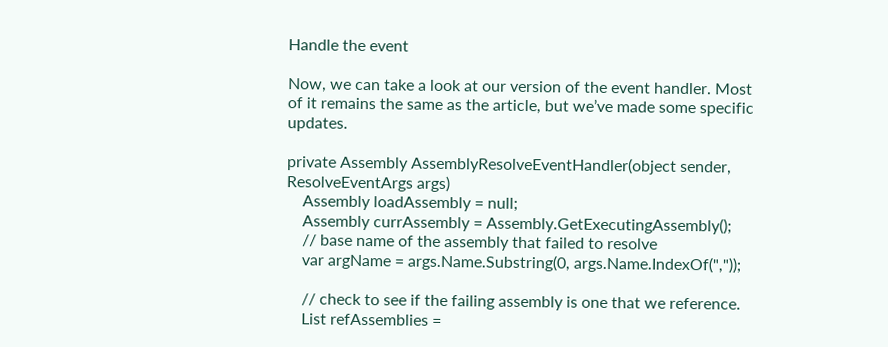Handle the event

Now, we can take a look at our version of the event handler. Most of it remains the same as the article, but we’ve made some specific updates.

private Assembly AssemblyResolveEventHandler(object sender, ResolveEventArgs args)
    Assembly loadAssembly = null;
    Assembly currAssembly = Assembly.GetExecutingAssembly();
    // base name of the assembly that failed to resolve
    var argName = args.Name.Substring(0, args.Name.IndexOf(","));

    // check to see if the failing assembly is one that we reference.
    List refAssemblies =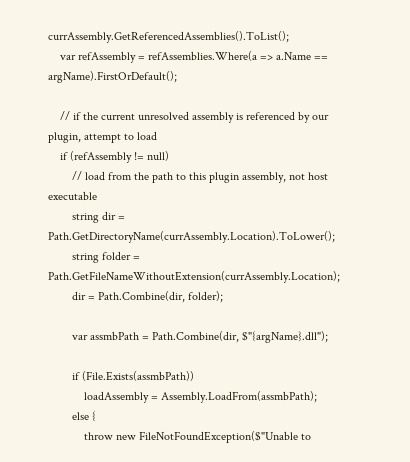currAssembly.GetReferencedAssemblies().ToList();
    var refAssembly = refAssemblies.Where(a => a.Name == argName).FirstOrDefault();

    // if the current unresolved assembly is referenced by our plugin, attempt to load
    if (refAssembly != null)
        // load from the path to this plugin assembly, not host executable
        string dir = Path.GetDirectoryName(currAssembly.Location).ToLower();
        string folder = Path.GetFileNameWithoutExtension(currAssembly.Location);
        dir = Path.Combine(dir, folder);

        var assmbPath = Path.Combine(dir, $"{argName}.dll");

        if (File.Exists(assmbPath))
            loadAssembly = Assembly.LoadFrom(assmbPath);
        else {
            throw new FileNotFoundException($"Unable to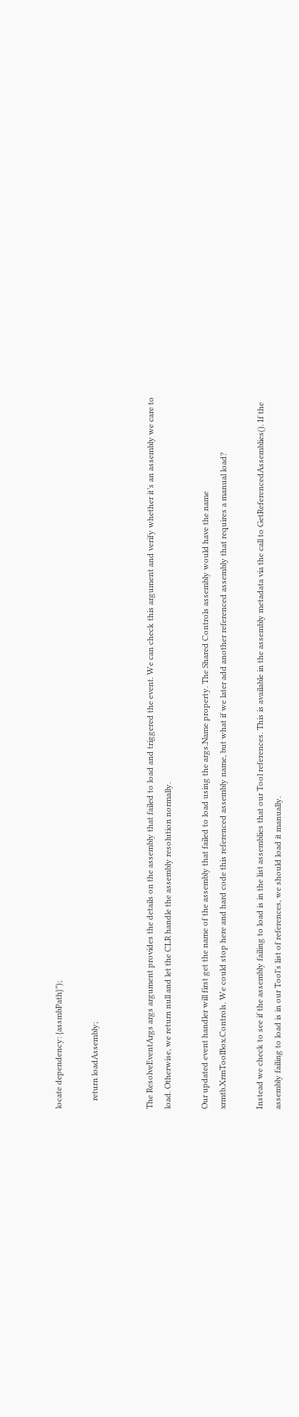locate dependency: {assmbPath}");

    return loadAssembly;


The ResolveEventArgs args argument provides the details on the assembly that failed to load and triggered the event. We can check this argument and verify whether it’s an assembly we care to load. Otherwise, we return null and let the CLR handle the assembly resolution normally.

Our updated event handler will first get the name of the assembly that failed to load using the args.Name property. The Shared Controls assembly would have the name xrmtb.XrmToolBox.Controls. We could stop here and hard code this referenced assembly name, but what if we later add another referenced assembly that requires a manual load?

Instead we check to see if the assembly failing to load is in the list assemblies that our Tool references. This is available in the assembly metadata via the call to GetReferencedAssemblies(). If the assembly failing to load is in our Tool’s list of references, we should load it manually.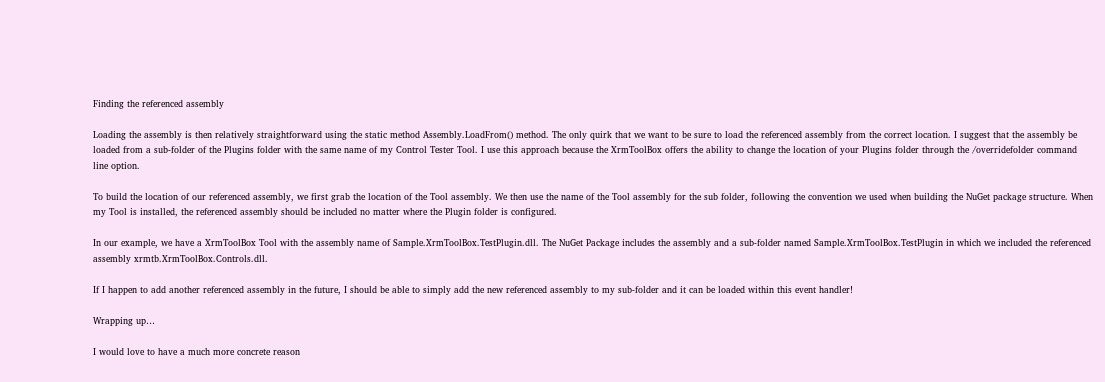Finding the referenced assembly

Loading the assembly is then relatively straightforward using the static method Assembly.LoadFrom() method. The only quirk that we want to be sure to load the referenced assembly from the correct location. I suggest that the assembly be loaded from a sub-folder of the Plugins folder with the same name of my Control Tester Tool. I use this approach because the XrmToolBox offers the ability to change the location of your Plugins folder through the /overridefolder command line option.

To build the location of our referenced assembly, we first grab the location of the Tool assembly. We then use the name of the Tool assembly for the sub folder, following the convention we used when building the NuGet package structure. When my Tool is installed, the referenced assembly should be included no matter where the Plugin folder is configured.

In our example, we have a XrmToolBox Tool with the assembly name of Sample.XrmToolBox.TestPlugin.dll. The NuGet Package includes the assembly and a sub-folder named Sample.XrmToolBox.TestPlugin in which we included the referenced assembly xrmtb.XrmToolBox.Controls.dll.

If I happen to add another referenced assembly in the future, I should be able to simply add the new referenced assembly to my sub-folder and it can be loaded within this event handler!

Wrapping up…

I would love to have a much more concrete reason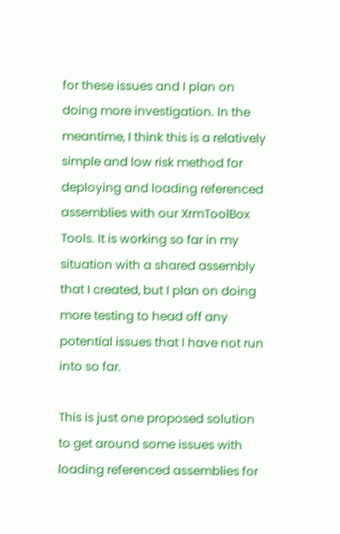for these issues and I plan on doing more investigation. In the meantime, I think this is a relatively simple and low risk method for deploying and loading referenced assemblies with our XrmToolBox Tools. It is working so far in my situation with a shared assembly that I created, but I plan on doing more testing to head off any potential issues that I have not run into so far.

This is just one proposed solution to get around some issues with loading referenced assemblies for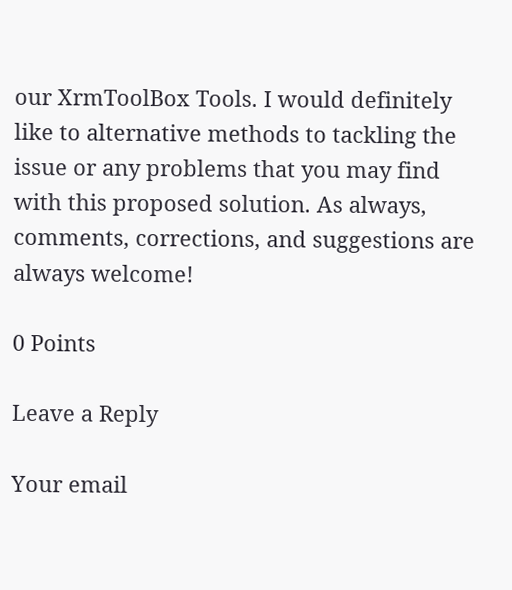our XrmToolBox Tools. I would definitely like to alternative methods to tackling the issue or any problems that you may find with this proposed solution. As always, comments, corrections, and suggestions are always welcome!

0 Points

Leave a Reply

Your email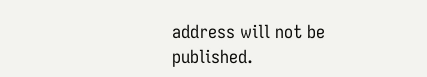address will not be published.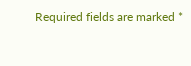Required fields are marked *